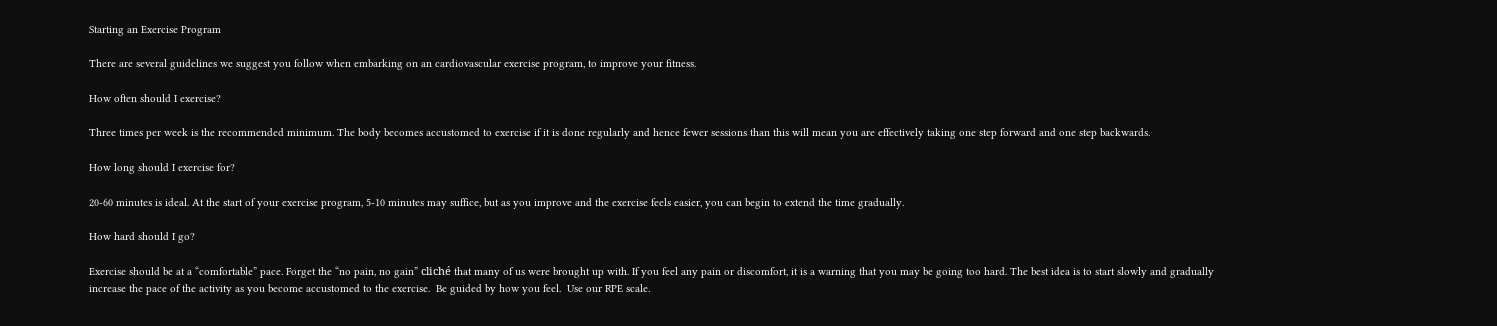Starting an Exercise Program

There are several guidelines we suggest you follow when embarking on an cardiovascular exercise program, to improve your fitness.

How often should I exercise?

Three times per week is the recommended minimum. The body becomes accustomed to exercise if it is done regularly and hence fewer sessions than this will mean you are effectively taking one step forward and one step backwards.

How long should I exercise for?

20-60 minutes is ideal. At the start of your exercise program, 5-10 minutes may suffice, but as you improve and the exercise feels easier, you can begin to extend the time gradually.

How hard should I go?

Exercise should be at a “comfortable” pace. Forget the “no pain, no gain” cliché that many of us were brought up with. If you feel any pain or discomfort, it is a warning that you may be going too hard. The best idea is to start slowly and gradually increase the pace of the activity as you become accustomed to the exercise.  Be guided by how you feel.  Use our RPE scale.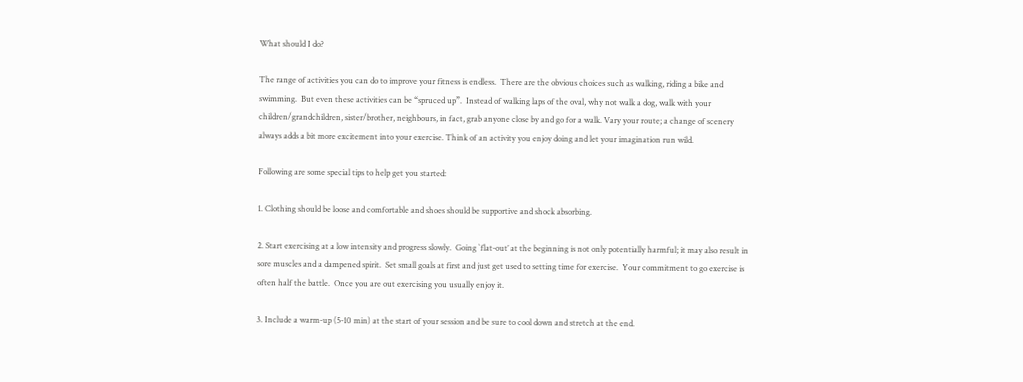What should I do?

The range of activities you can do to improve your fitness is endless.  There are the obvious choices such as walking, riding a bike and swimming.  But even these activities can be “spruced up”.  Instead of walking laps of the oval, why not walk a dog, walk with your children/grandchildren, sister/brother, neighbours, in fact, grab anyone close by and go for a walk. Vary your route; a change of scenery always adds a bit more excitement into your exercise. Think of an activity you enjoy doing and let your imagination run wild.

Following are some special tips to help get you started:

1. Clothing should be loose and comfortable and shoes should be supportive and shock absorbing.

2. Start exercising at a low intensity and progress slowly.  Going `flat-out’ at the beginning is not only potentially harmful; it may also result in sore muscles and a dampened spirit.  Set small goals at first and just get used to setting time for exercise.  Your commitment to go exercise is often half the battle.  Once you are out exercising you usually enjoy it.

3. Include a warm-up (5-10 min) at the start of your session and be sure to cool down and stretch at the end.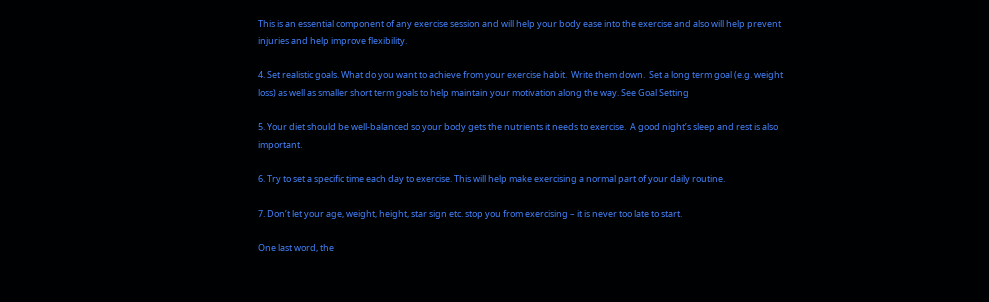This is an essential component of any exercise session and will help your body ease into the exercise and also will help prevent injuries and help improve flexibility.

4. Set realistic goals. What do you want to achieve from your exercise habit.  Write them down.  Set a long term goal (e.g. weight loss) as well as smaller short term goals to help maintain your motivation along the way. See Goal Setting

5. Your diet should be well-balanced so your body gets the nutrients it needs to exercise.  A good night’s sleep and rest is also important.

6. Try to set a specific time each day to exercise. This will help make exercising a normal part of your daily routine.

7. Don’t let your age, weight, height, star sign etc. stop you from exercising – it is never too late to start.

One last word, the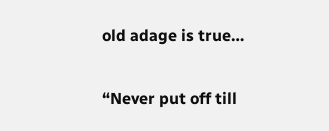old adage is true…

“Never put off till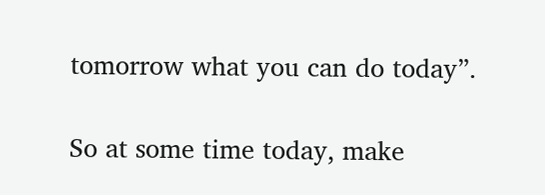tomorrow what you can do today”.

So at some time today, make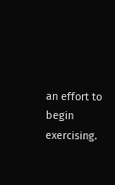an effort to begin exercising.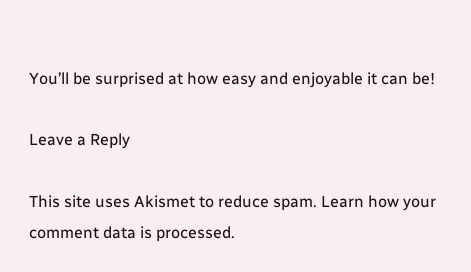You’ll be surprised at how easy and enjoyable it can be!

Leave a Reply

This site uses Akismet to reduce spam. Learn how your comment data is processed.